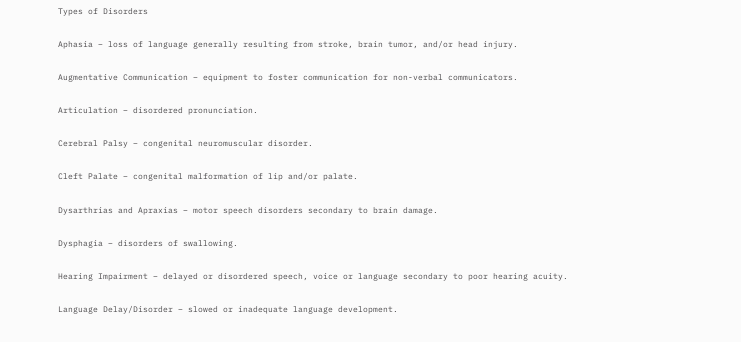Types of Disorders

Aphasia – loss of language generally resulting from stroke, brain tumor, and/or head injury.

Augmentative Communication – equipment to foster communication for non-verbal communicators.

Articulation – disordered pronunciation.

Cerebral Palsy – congenital neuromuscular disorder.

Cleft Palate – congenital malformation of lip and/or palate.

Dysarthrias and Apraxias – motor speech disorders secondary to brain damage.

Dysphagia – disorders of swallowing.

Hearing Impairment – delayed or disordered speech, voice or language secondary to poor hearing acuity.

Language Delay/Disorder – slowed or inadequate language development.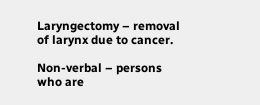Laryngectomy – removal of larynx due to cancer.

Non-verbal – persons who are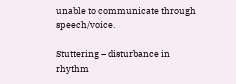unable to communicate through speech/voice.

Stuttering – disturbance in rhythm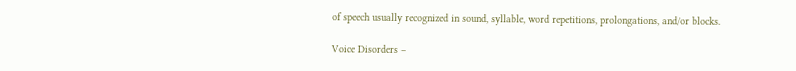of speech usually recognized in sound, syllable, word repetitions, prolongations, and/or blocks.

Voice Disorders –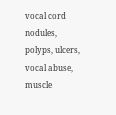vocal cord nodules, polyps, ulcers, vocal abuse, muscle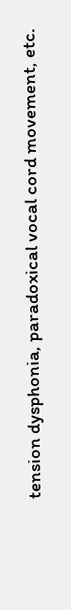tension dysphonia, paradoxical vocal cord movement, etc.